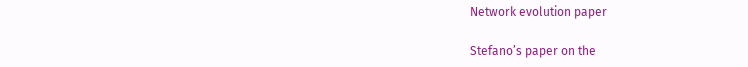Network evolution paper

Stefano’s paper on the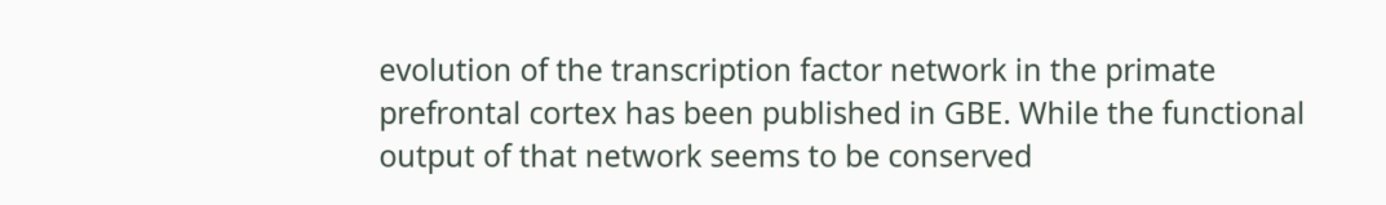evolution of the transcription factor network in the primate prefrontal cortex has been published in GBE. While the functional output of that network seems to be conserved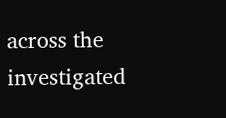across the investigated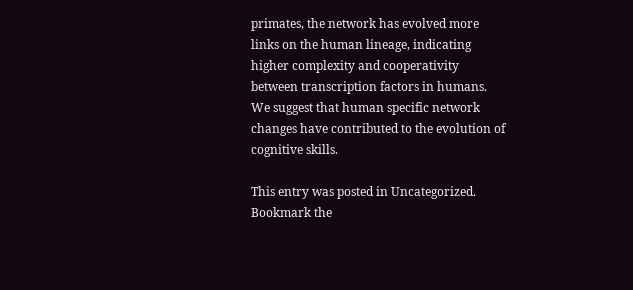primates, the network has evolved more links on the human lineage, indicating higher complexity and cooperativity between transcription factors in humans. We suggest that human specific network changes have contributed to the evolution of cognitive skills.

This entry was posted in Uncategorized. Bookmark the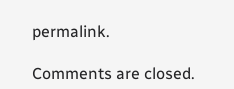permalink.

Comments are closed.